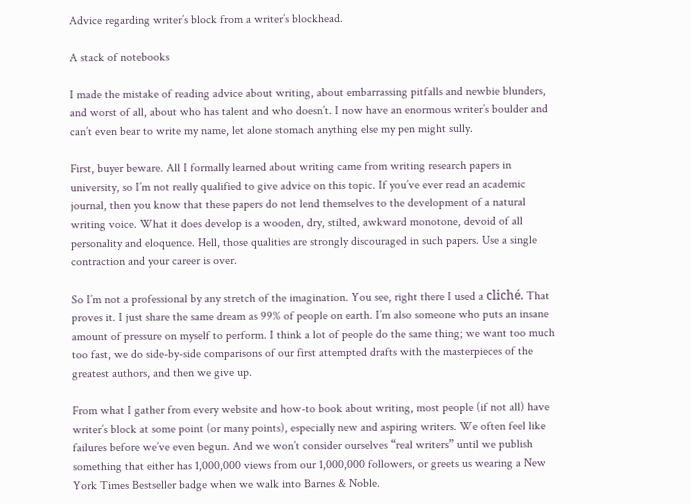Advice regarding writer’s block from a writer’s blockhead.

A stack of notebooks

I made the mistake of reading advice about writing, about embarrassing pitfalls and newbie blunders, and worst of all, about who has talent and who doesn’t. I now have an enormous writer’s boulder and can’t even bear to write my name, let alone stomach anything else my pen might sully.

First, buyer beware. All I formally learned about writing came from writing research papers in university, so I’m not really qualified to give advice on this topic. If you’ve ever read an academic journal, then you know that these papers do not lend themselves to the development of a natural writing voice. What it does develop is a wooden, dry, stilted, awkward monotone, devoid of all personality and eloquence. Hell, those qualities are strongly discouraged in such papers. Use a single contraction and your career is over.

So I’m not a professional by any stretch of the imagination. You see, right there I used a cliché. That proves it. I just share the same dream as 99% of people on earth. I’m also someone who puts an insane amount of pressure on myself to perform. I think a lot of people do the same thing; we want too much too fast, we do side-by-side comparisons of our first attempted drafts with the masterpieces of the greatest authors, and then we give up.

From what I gather from every website and how-to book about writing, most people (if not all) have writer’s block at some point (or many points), especially new and aspiring writers. We often feel like failures before we’ve even begun. And we won’t consider ourselves “real writers” until we publish something that either has 1,000,000 views from our 1,000,000 followers, or greets us wearing a New York Times Bestseller badge when we walk into Barnes & Noble.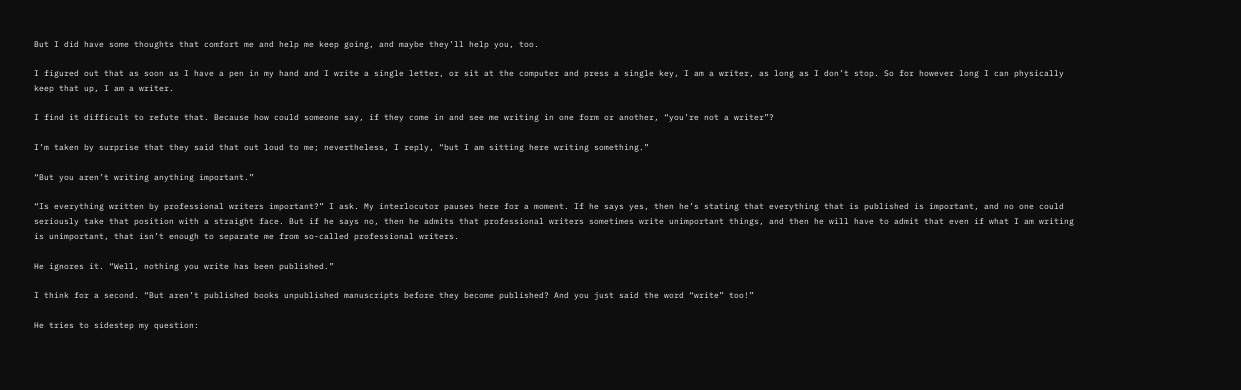But I did have some thoughts that comfort me and help me keep going, and maybe they’ll help you, too.

I figured out that as soon as I have a pen in my hand and I write a single letter, or sit at the computer and press a single key, I am a writer, as long as I don’t stop. So for however long I can physically keep that up, I am a writer.

I find it difficult to refute that. Because how could someone say, if they come in and see me writing in one form or another, “you’re not a writer”?

I’m taken by surprise that they said that out loud to me; nevertheless, I reply, “but I am sitting here writing something.”

“But you aren’t writing anything important.”

“Is everything written by professional writers important?” I ask. My interlocutor pauses here for a moment. If he says yes, then he’s stating that everything that is published is important, and no one could seriously take that position with a straight face. But if he says no, then he admits that professional writers sometimes write unimportant things, and then he will have to admit that even if what I am writing is unimportant, that isn’t enough to separate me from so-called professional writers.

He ignores it. “Well, nothing you write has been published.”

I think for a second. “But aren’t published books unpublished manuscripts before they become published? And you just said the word “write” too!”

He tries to sidestep my question: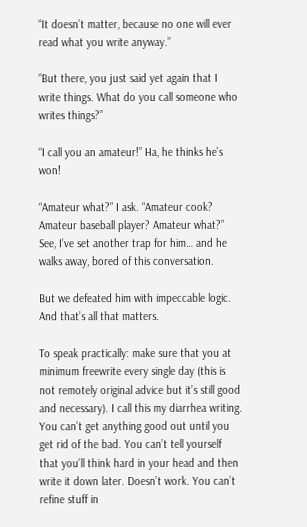“It doesn’t matter, because no one will ever read what you write anyway.”

“But there, you just said yet again that I write things. What do you call someone who writes things?”

“I call you an amateur!” Ha, he thinks he’s won!

“Amateur what?” I ask. “Amateur cook? Amateur baseball player? Amateur what?” See, I’ve set another trap for him… and he walks away, bored of this conversation.

But we defeated him with impeccable logic. And that’s all that matters.

To speak practically: make sure that you at minimum freewrite every single day (this is not remotely original advice but it’s still good and necessary). I call this my diarrhea writing. You can’t get anything good out until you get rid of the bad. You can’t tell yourself that you’ll think hard in your head and then write it down later. Doesn’t work. You can’t refine stuff in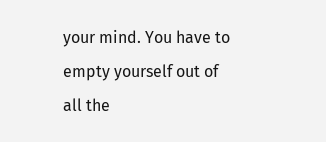your mind. You have to empty yourself out of all the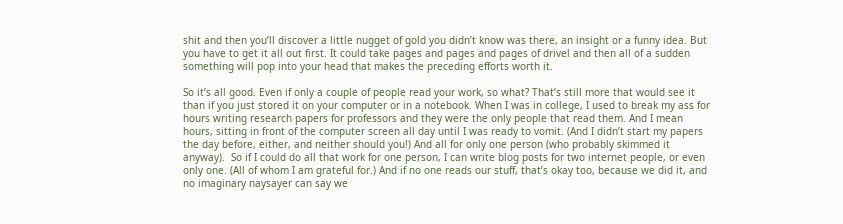shit and then you’ll discover a little nugget of gold you didn’t know was there, an insight or a funny idea. But you have to get it all out first. It could take pages and pages and pages of drivel and then all of a sudden something will pop into your head that makes the preceding efforts worth it.

So it’s all good. Even if only a couple of people read your work, so what? That’s still more that would see it than if you just stored it on your computer or in a notebook. When I was in college, I used to break my ass for hours writing research papers for professors and they were the only people that read them. And I mean hours, sitting in front of the computer screen all day until I was ready to vomit. (And I didn’t start my papers the day before, either, and neither should you!) And all for only one person (who probably skimmed it anyway).  So if I could do all that work for one person, I can write blog posts for two internet people, or even only one. (All of whom I am grateful for.) And if no one reads our stuff, that’s okay too, because we did it, and no imaginary naysayer can say we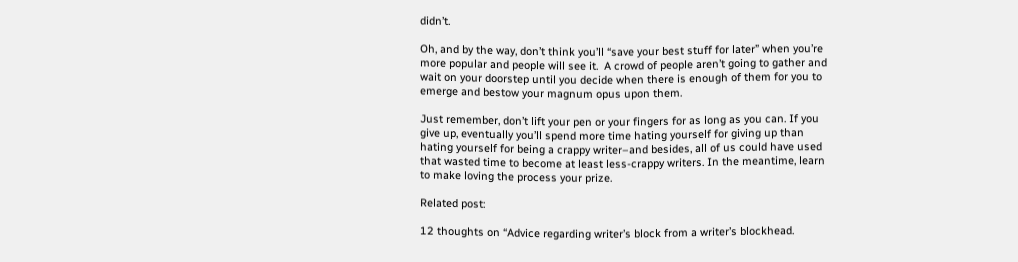didn’t.

Oh, and by the way, don’t think you’ll “save your best stuff for later” when you’re more popular and people will see it.  A crowd of people aren’t going to gather and wait on your doorstep until you decide when there is enough of them for you to emerge and bestow your magnum opus upon them.

Just remember, don’t lift your pen or your fingers for as long as you can. If you give up, eventually you’ll spend more time hating yourself for giving up than hating yourself for being a crappy writer–and besides, all of us could have used that wasted time to become at least less-crappy writers. In the meantime, learn to make loving the process your prize.

Related post:

12 thoughts on “Advice regarding writer’s block from a writer’s blockhead.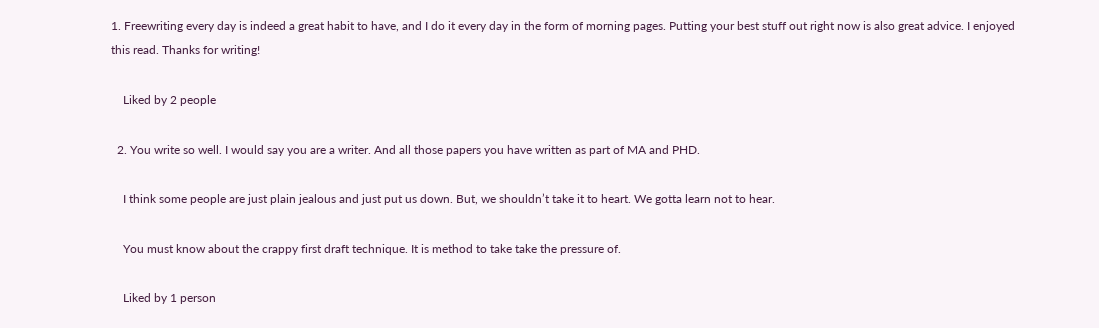1. Freewriting every day is indeed a great habit to have, and I do it every day in the form of morning pages. Putting your best stuff out right now is also great advice. I enjoyed this read. Thanks for writing!

    Liked by 2 people

  2. You write so well. I would say you are a writer. And all those papers you have written as part of MA and PHD.

    I think some people are just plain jealous and just put us down. But, we shouldn’t take it to heart. We gotta learn not to hear.

    You must know about the crappy first draft technique. It is method to take take the pressure of.

    Liked by 1 person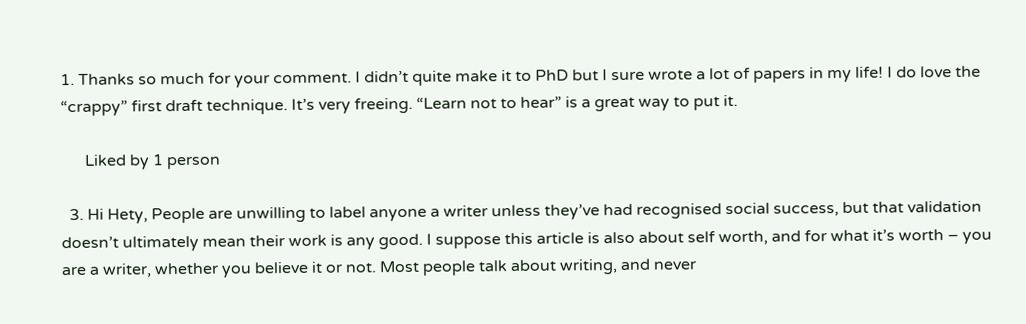1. Thanks so much for your comment. I didn’t quite make it to PhD but I sure wrote a lot of papers in my life! I do love the “crappy” first draft technique. It’s very freeing. “Learn not to hear” is a great way to put it.

      Liked by 1 person

  3. Hi Hety, People are unwilling to label anyone a writer unless they’ve had recognised social success, but that validation doesn’t ultimately mean their work is any good. I suppose this article is also about self worth, and for what it’s worth – you are a writer, whether you believe it or not. Most people talk about writing, and never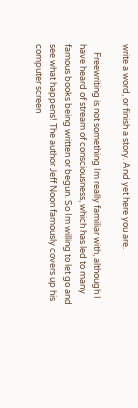write a word, or finish a story. And yet here you are.

    Freewriting is not something Im really familiar with, although I have heard of stream of consciousness, which has led to many famous books being written or begun. So Im willing to let go and see what happens! The author Jeff Noon famously covers up his computer screen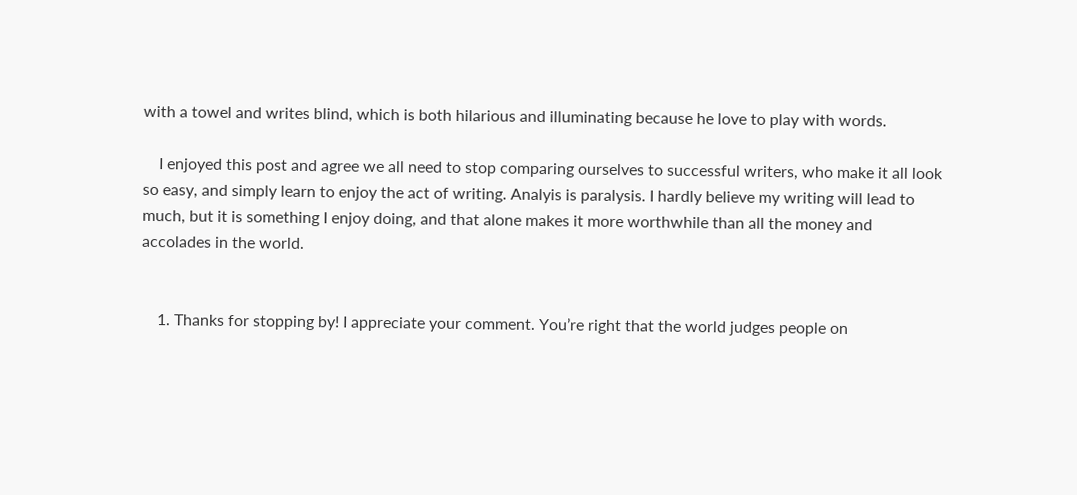with a towel and writes blind, which is both hilarious and illuminating because he love to play with words.

    I enjoyed this post and agree we all need to stop comparing ourselves to successful writers, who make it all look so easy, and simply learn to enjoy the act of writing. Analyis is paralysis. I hardly believe my writing will lead to much, but it is something I enjoy doing, and that alone makes it more worthwhile than all the money and accolades in the world.


    1. Thanks for stopping by! I appreciate your comment. You’re right that the world judges people on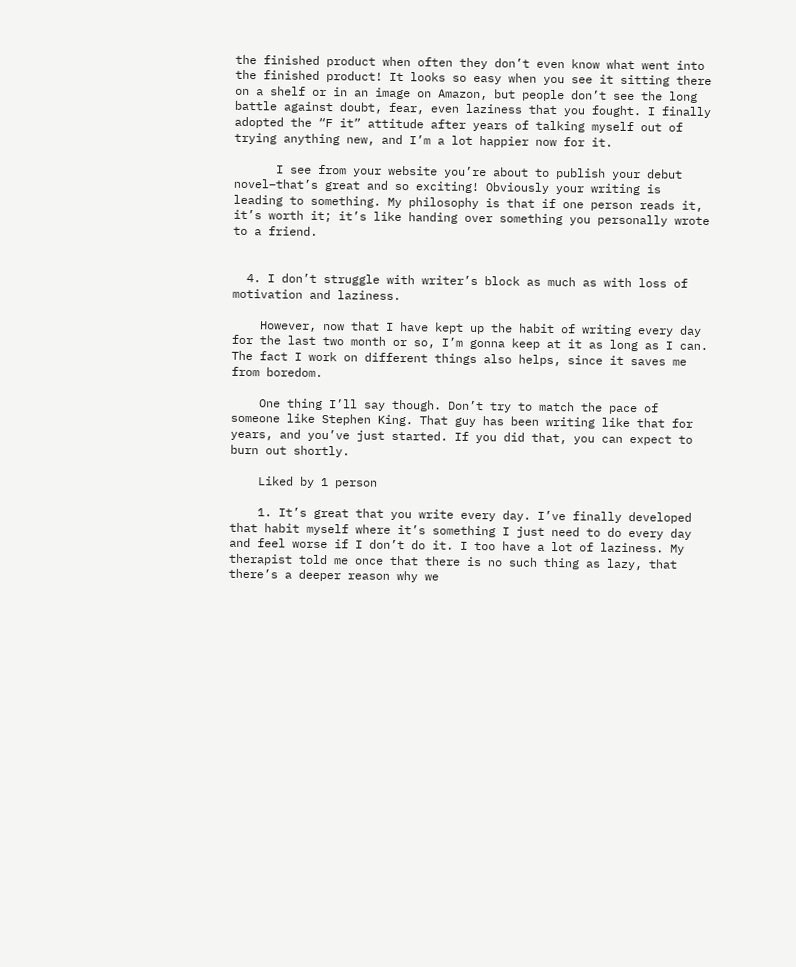the finished product when often they don’t even know what went into the finished product! It looks so easy when you see it sitting there on a shelf or in an image on Amazon, but people don’t see the long battle against doubt, fear, even laziness that you fought. I finally adopted the “F it” attitude after years of talking myself out of trying anything new, and I’m a lot happier now for it.

      I see from your website you’re about to publish your debut novel–that’s great and so exciting! Obviously your writing is leading to something. My philosophy is that if one person reads it, it’s worth it; it’s like handing over something you personally wrote to a friend.


  4. I don’t struggle with writer’s block as much as with loss of motivation and laziness.

    However, now that I have kept up the habit of writing every day for the last two month or so, I’m gonna keep at it as long as I can. The fact I work on different things also helps, since it saves me from boredom.

    One thing I’ll say though. Don’t try to match the pace of someone like Stephen King. That guy has been writing like that for years, and you’ve just started. If you did that, you can expect to burn out shortly.

    Liked by 1 person

    1. It’s great that you write every day. I’ve finally developed that habit myself where it’s something I just need to do every day and feel worse if I don’t do it. I too have a lot of laziness. My therapist told me once that there is no such thing as lazy, that there’s a deeper reason why we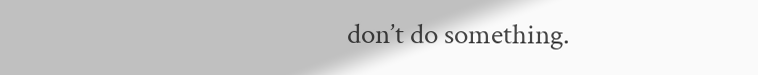don’t do something.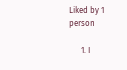Liked by 1 person

      1. I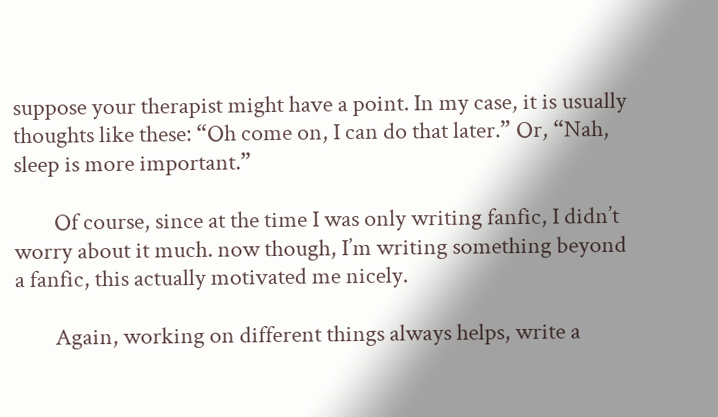suppose your therapist might have a point. In my case, it is usually thoughts like these: “Oh come on, I can do that later.” Or, “Nah, sleep is more important.”

        Of course, since at the time I was only writing fanfic, I didn’t worry about it much. now though, I’m writing something beyond a fanfic, this actually motivated me nicely.

        Again, working on different things always helps, write a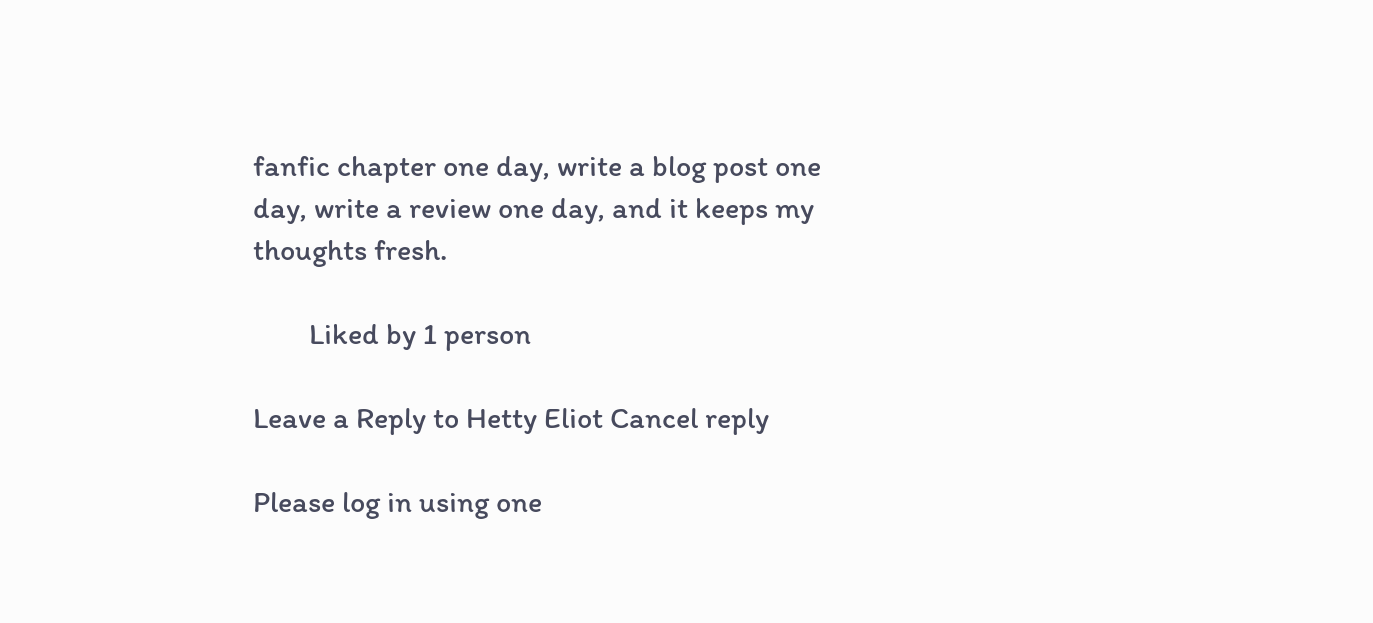fanfic chapter one day, write a blog post one day, write a review one day, and it keeps my thoughts fresh.

        Liked by 1 person

Leave a Reply to Hetty Eliot Cancel reply

Please log in using one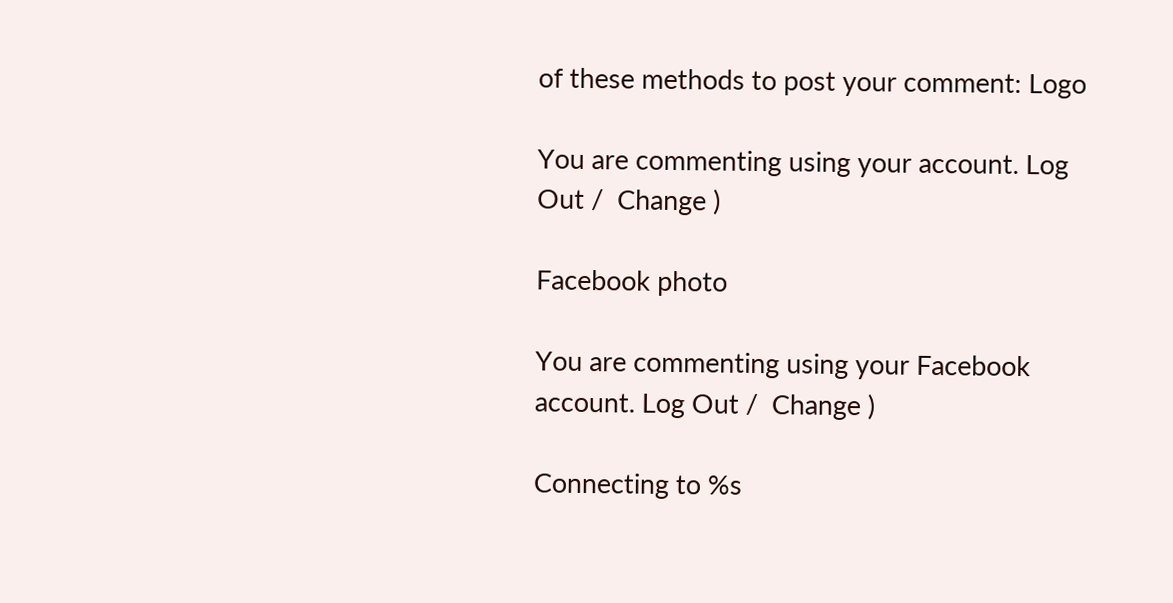of these methods to post your comment: Logo

You are commenting using your account. Log Out /  Change )

Facebook photo

You are commenting using your Facebook account. Log Out /  Change )

Connecting to %s